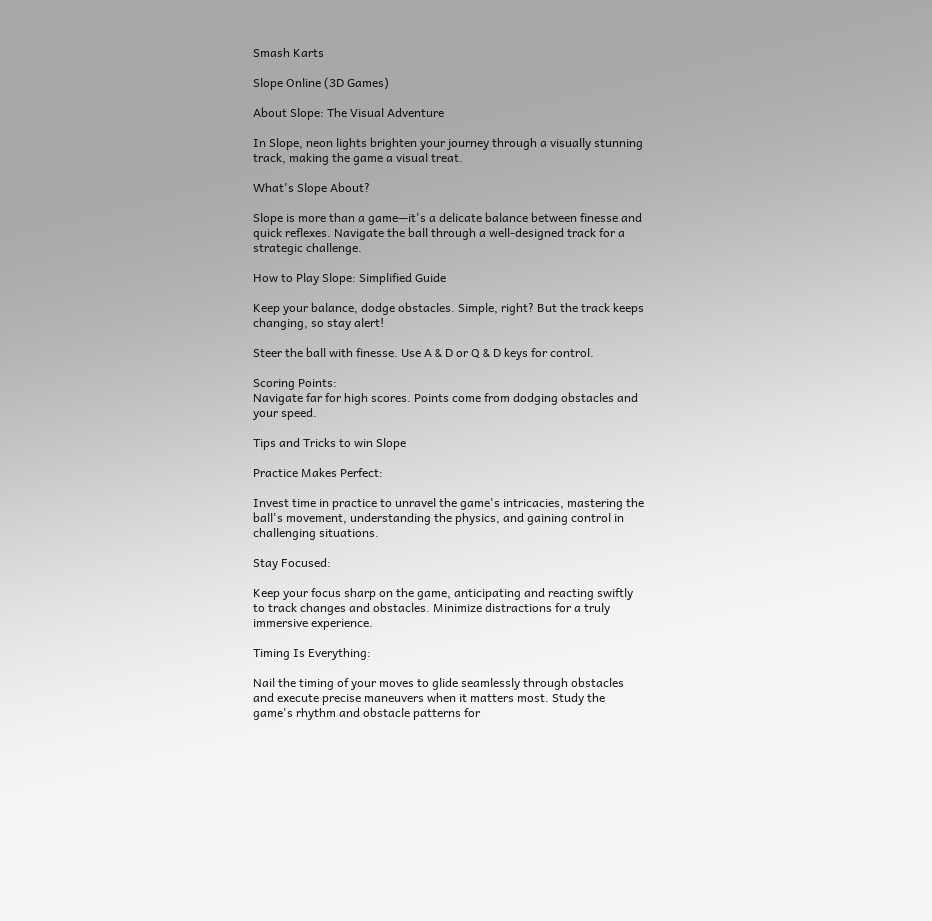Smash Karts

Slope Online (3D Games)

About Slope: The Visual Adventure

In Slope, neon lights brighten your journey through a visually stunning track, making the game a visual treat.

What's Slope About?

Slope is more than a game—it's a delicate balance between finesse and quick reflexes. Navigate the ball through a well-designed track for a strategic challenge.

How to Play Slope: Simplified Guide

Keep your balance, dodge obstacles. Simple, right? But the track keeps changing, so stay alert!

Steer the ball with finesse. Use A & D or Q & D keys for control.

Scoring Points:
Navigate far for high scores. Points come from dodging obstacles and your speed.

Tips and Tricks to win Slope

Practice Makes Perfect:

Invest time in practice to unravel the game's intricacies, mastering the ball's movement, understanding the physics, and gaining control in challenging situations.

Stay Focused:

Keep your focus sharp on the game, anticipating and reacting swiftly to track changes and obstacles. Minimize distractions for a truly immersive experience.

Timing Is Everything:

Nail the timing of your moves to glide seamlessly through obstacles and execute precise maneuvers when it matters most. Study the game's rhythm and obstacle patterns for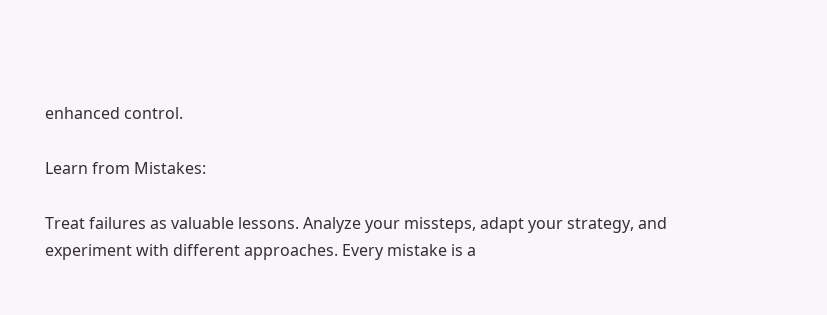enhanced control.

Learn from Mistakes:

Treat failures as valuable lessons. Analyze your missteps, adapt your strategy, and experiment with different approaches. Every mistake is a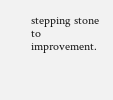stepping stone to improvement.